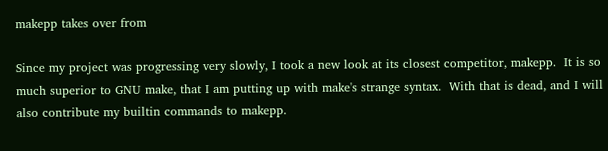makepp takes over from

Since my project was progressing very slowly, I took a new look at its closest competitor, makepp.  It is so much superior to GNU make, that I am putting up with make's strange syntax.  With that is dead, and I will also contribute my builtin commands to makepp.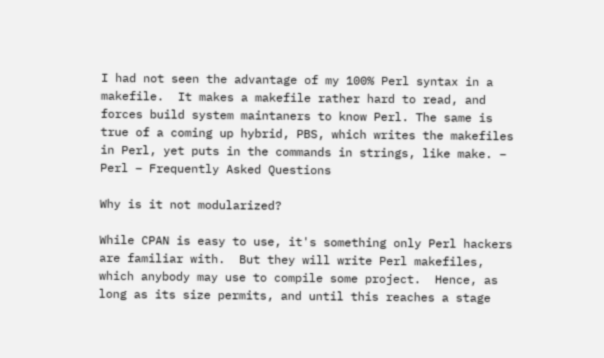I had not seen the advantage of my 100% Perl syntax in a makefile.  It makes a makefile rather hard to read, and forces build system maintaners to know Perl. The same is true of a coming up hybrid, PBS, which writes the makefiles in Perl, yet puts in the commands in strings, like make. – Perl – Frequently Asked Questions

Why is it not modularized?

While CPAN is easy to use, it's something only Perl hackers are familiar with.  But they will write Perl makefiles, which anybody may use to compile some project.  Hence, as long as its size permits, and until this reaches a stage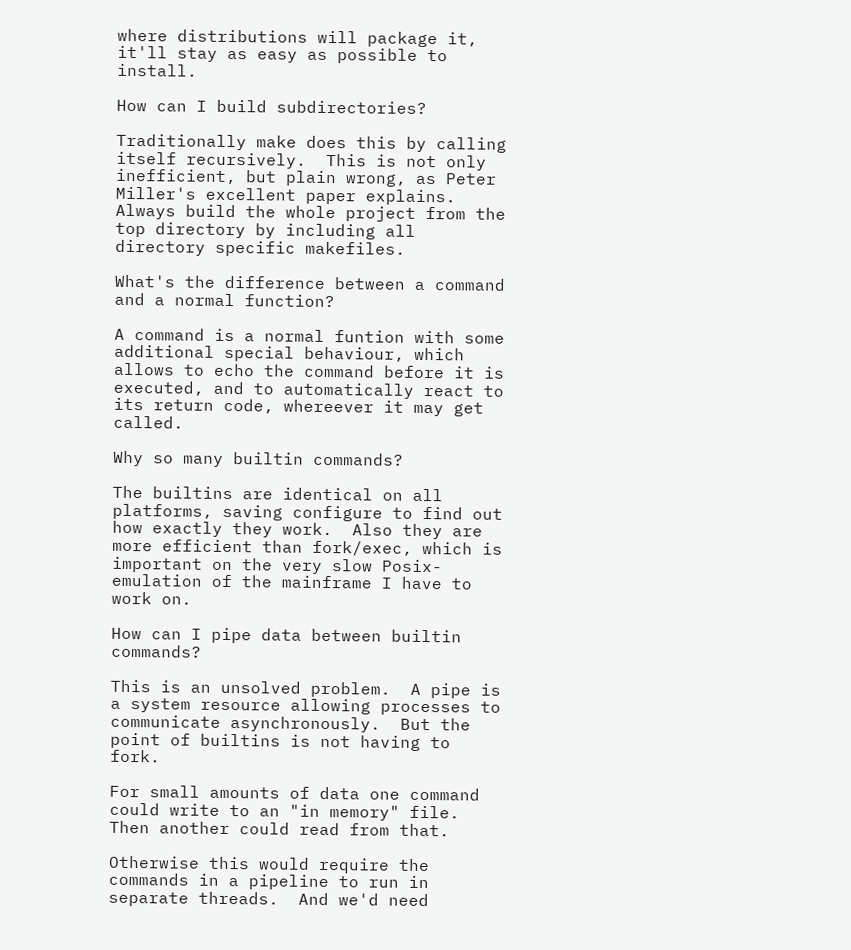where distributions will package it, it'll stay as easy as possible to install.

How can I build subdirectories?

Traditionally make does this by calling itself recursively.  This is not only inefficient, but plain wrong, as Peter Miller's excellent paper explains.  Always build the whole project from the top directory by including all directory specific makefiles.

What's the difference between a command and a normal function?

A command is a normal funtion with some additional special behaviour, which allows to echo the command before it is executed, and to automatically react to its return code, whereever it may get called.

Why so many builtin commands?

The builtins are identical on all platforms, saving configure to find out how exactly they work.  Also they are more efficient than fork/exec, which is important on the very slow Posix-emulation of the mainframe I have to work on.

How can I pipe data between builtin commands?

This is an unsolved problem.  A pipe is a system resource allowing processes to communicate asynchronously.  But the point of builtins is not having to fork.

For small amounts of data one command could write to an "in memory" file.  Then another could read from that.

Otherwise this would require the commands in a pipeline to run in separate threads.  And we'd need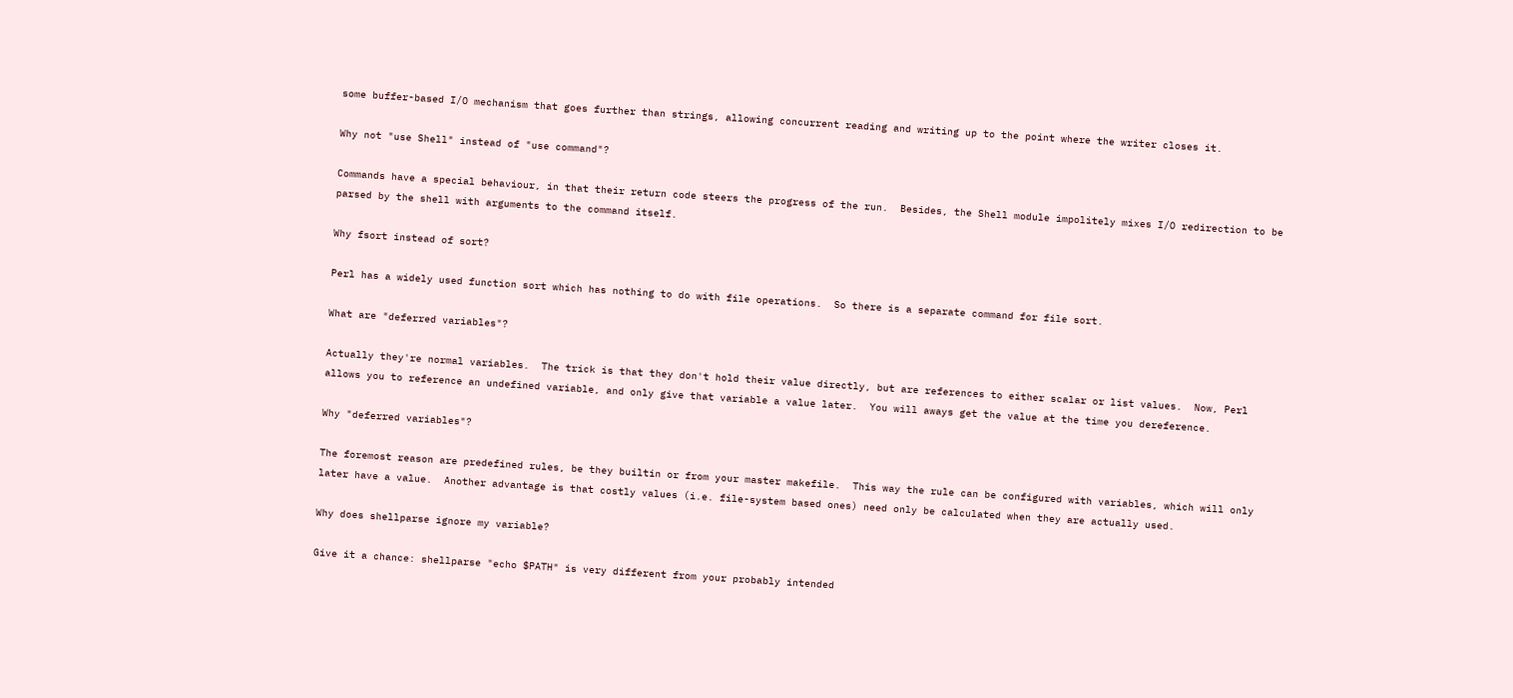some buffer-based I/O mechanism that goes further than strings, allowing concurrent reading and writing up to the point where the writer closes it.

Why not "use Shell" instead of "use command"?

Commands have a special behaviour, in that their return code steers the progress of the run.  Besides, the Shell module impolitely mixes I/O redirection to be parsed by the shell with arguments to the command itself.

Why fsort instead of sort?

Perl has a widely used function sort which has nothing to do with file operations.  So there is a separate command for file sort.

What are "deferred variables"?

Actually they're normal variables.  The trick is that they don't hold their value directly, but are references to either scalar or list values.  Now, Perl allows you to reference an undefined variable, and only give that variable a value later.  You will aways get the value at the time you dereference.

Why "deferred variables"?

The foremost reason are predefined rules, be they builtin or from your master makefile.  This way the rule can be configured with variables, which will only later have a value.  Another advantage is that costly values (i.e. file-system based ones) need only be calculated when they are actually used.

Why does shellparse ignore my variable?

Give it a chance: shellparse "echo $PATH" is very different from your probably intended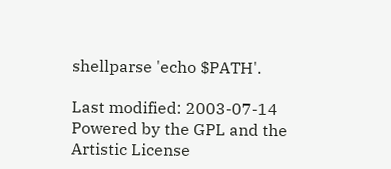shellparse 'echo $PATH'.

Last modified: 2003-07-14
Powered by the GPL and the Artistic License